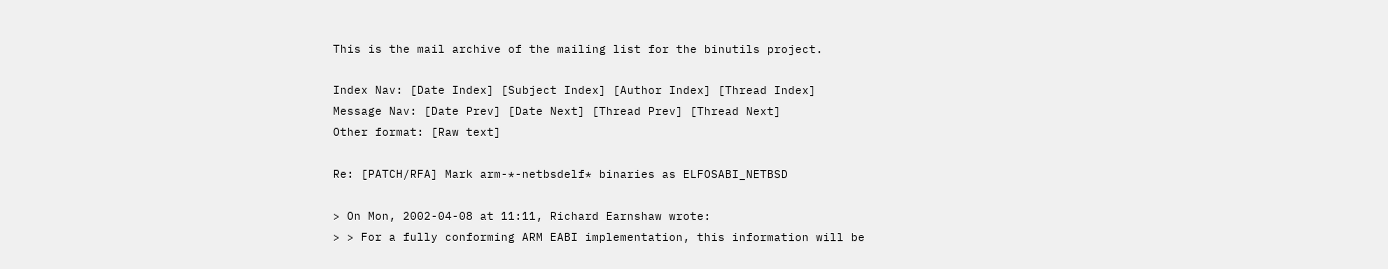This is the mail archive of the mailing list for the binutils project.

Index Nav: [Date Index] [Subject Index] [Author Index] [Thread Index]
Message Nav: [Date Prev] [Date Next] [Thread Prev] [Thread Next]
Other format: [Raw text]

Re: [PATCH/RFA] Mark arm-*-netbsdelf* binaries as ELFOSABI_NETBSD

> On Mon, 2002-04-08 at 11:11, Richard Earnshaw wrote:
> > For a fully conforming ARM EABI implementation, this information will be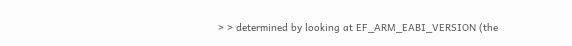> > determined by looking at EF_ARM_EABI_VERSION (the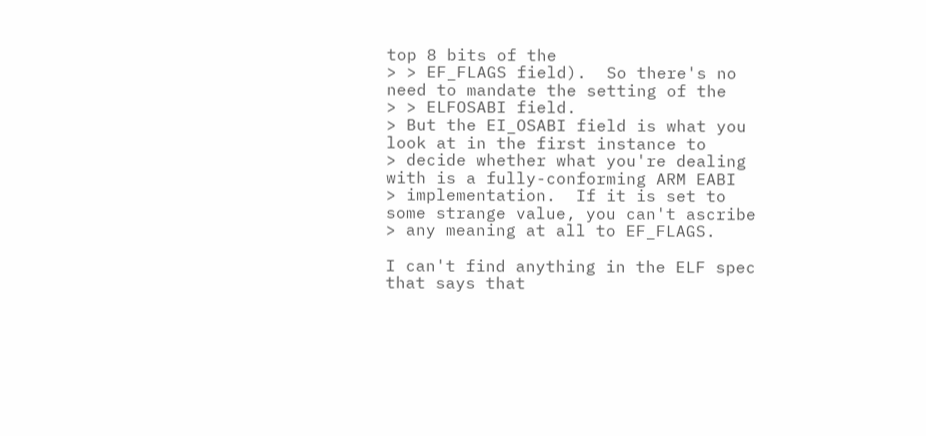top 8 bits of the
> > EF_FLAGS field).  So there's no need to mandate the setting of the
> > ELFOSABI field.
> But the EI_OSABI field is what you look at in the first instance to
> decide whether what you're dealing with is a fully-conforming ARM EABI
> implementation.  If it is set to some strange value, you can't ascribe
> any meaning at all to EF_FLAGS.

I can't find anything in the ELF spec that says that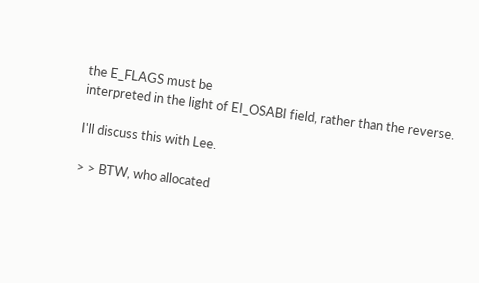the E_FLAGS must be
interpreted in the light of EI_OSABI field, rather than the reverse.

I'll discuss this with Lee.

> > BTW, who allocated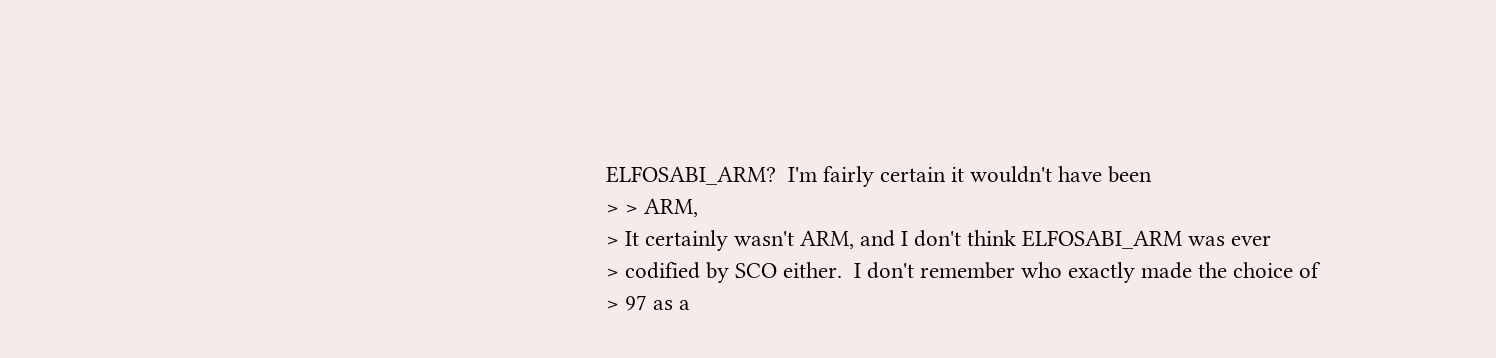ELFOSABI_ARM?  I'm fairly certain it wouldn't have been
> > ARM,
> It certainly wasn't ARM, and I don't think ELFOSABI_ARM was ever
> codified by SCO either.  I don't remember who exactly made the choice of
> 97 as a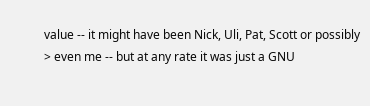value -- it might have been Nick, Uli, Pat, Scott or possibly
> even me -- but at any rate it was just a GNU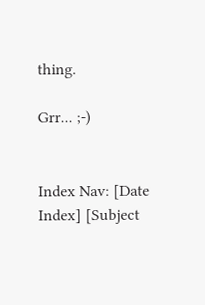thing.

Grr... ;-)


Index Nav: [Date Index] [Subject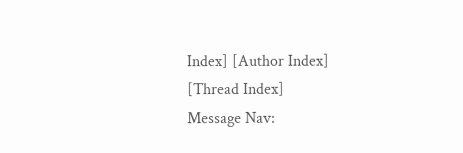Index] [Author Index] [Thread Index]
Message Nav: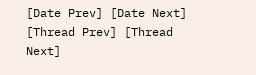[Date Prev] [Date Next] [Thread Prev] [Thread Next]